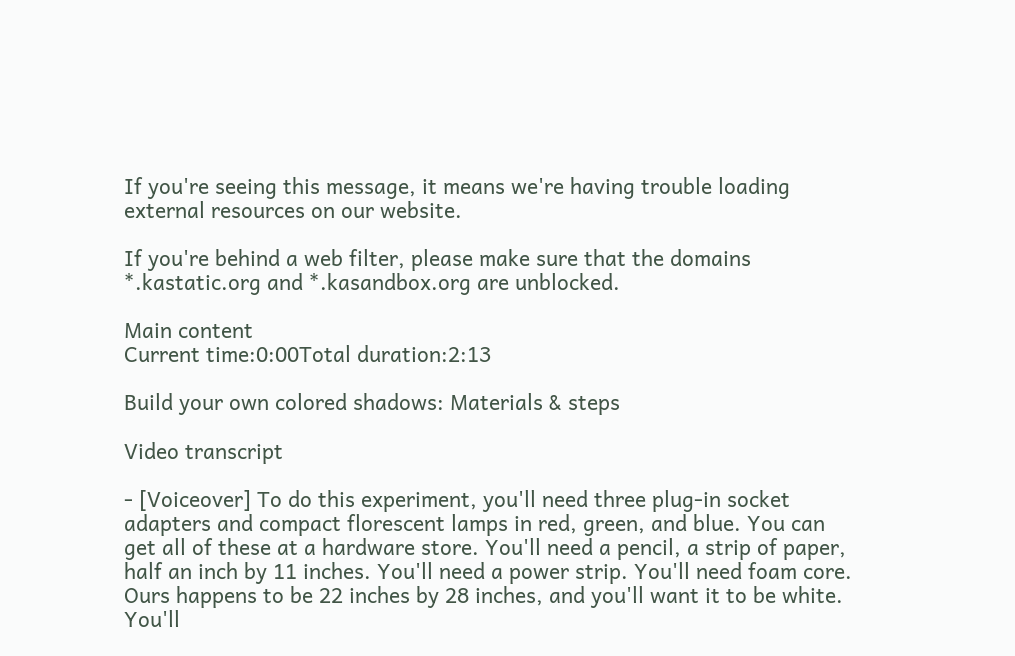If you're seeing this message, it means we're having trouble loading external resources on our website.

If you're behind a web filter, please make sure that the domains *.kastatic.org and *.kasandbox.org are unblocked.

Main content
Current time:0:00Total duration:2:13

Build your own colored shadows: Materials & steps

Video transcript

- [Voiceover] To do this experiment, you'll need three plug-in socket adapters and compact florescent lamps in red, green, and blue. You can get all of these at a hardware store. You'll need a pencil, a strip of paper, half an inch by 11 inches. You'll need a power strip. You'll need foam core. Ours happens to be 22 inches by 28 inches, and you'll want it to be white. You'll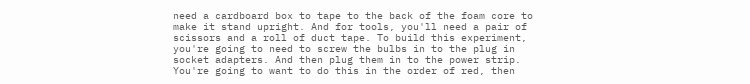need a cardboard box to tape to the back of the foam core to make it stand upright. And for tools, you'll need a pair of scissors and a roll of duct tape. To build this experiment, you're going to need to screw the bulbs in to the plug in socket adapters. And then plug them in to the power strip. You're going to want to do this in the order of red, then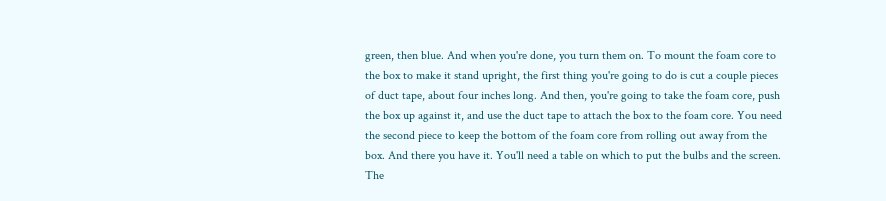green, then blue. And when you're done, you turn them on. To mount the foam core to the box to make it stand upright, the first thing you're going to do is cut a couple pieces of duct tape, about four inches long. And then, you're going to take the foam core, push the box up against it, and use the duct tape to attach the box to the foam core. You need the second piece to keep the bottom of the foam core from rolling out away from the box. And there you have it. You'll need a table on which to put the bulbs and the screen. The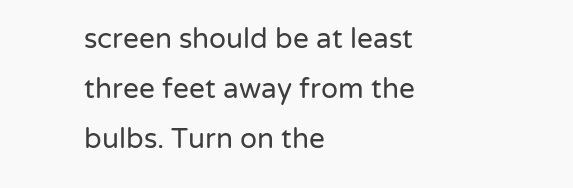screen should be at least three feet away from the bulbs. Turn on the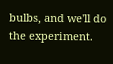bulbs, and we'll do the experiment.